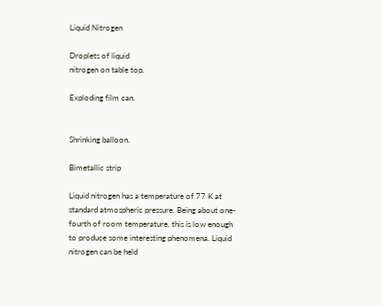Liquid Nitrogen

Droplets of liquid
nitrogen on table top.

Exploding film can.


Shrinking balloon.

Bimetallic strip

Liquid nitrogen has a temperature of 77 K at standard atmospheric pressure. Being about one-fourth of room temperature, this is low enough to produce some interesting phenomena. Liquid nitrogen can be held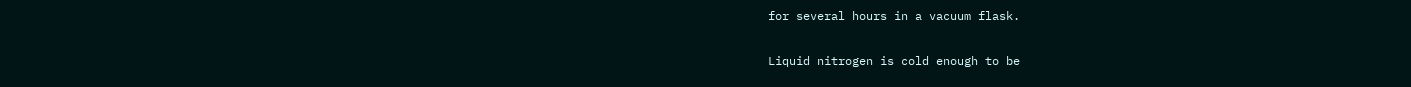for several hours in a vacuum flask.

Liquid nitrogen is cold enough to be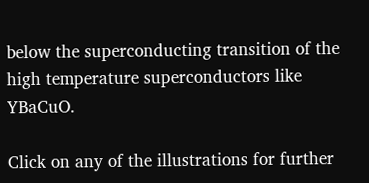below the superconducting transition of the high temperature superconductors like YBaCuO.

Click on any of the illustrations for further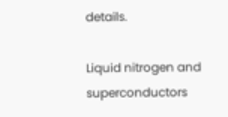details.

Liquid nitrogen and superconductors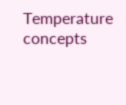Temperature concepts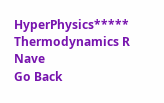HyperPhysics***** Thermodynamics R Nave
Go Back